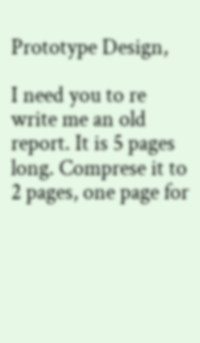Prototype Design,

I need you to re write me an old report. It is 5 pages long. Comprese it to 2 pages, one page for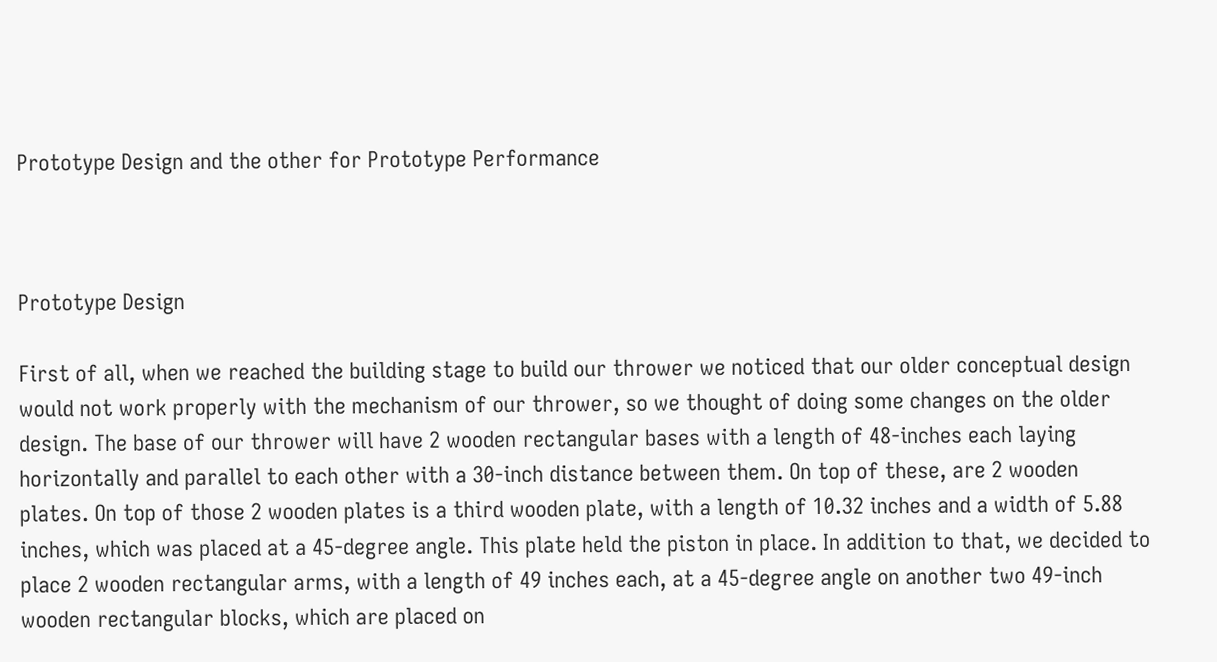Prototype Design and the other for Prototype Performance



Prototype Design

First of all, when we reached the building stage to build our thrower we noticed that our older conceptual design would not work properly with the mechanism of our thrower, so we thought of doing some changes on the older design. The base of our thrower will have 2 wooden rectangular bases with a length of 48-inches each laying horizontally and parallel to each other with a 30-inch distance between them. On top of these, are 2 wooden plates. On top of those 2 wooden plates is a third wooden plate, with a length of 10.32 inches and a width of 5.88 inches, which was placed at a 45-degree angle. This plate held the piston in place. In addition to that, we decided to place 2 wooden rectangular arms, with a length of 49 inches each, at a 45-degree angle on another two 49-inch wooden rectangular blocks, which are placed on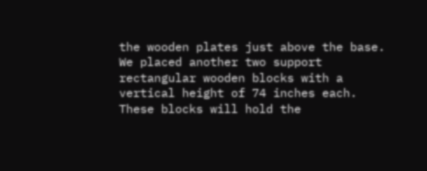the wooden plates just above the base. We placed another two support rectangular wooden blocks with a vertical height of 74 inches each. These blocks will hold the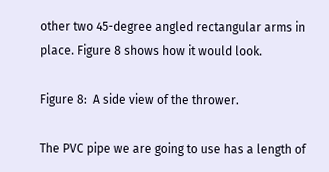other two 45-degree angled rectangular arms in place. Figure 8 shows how it would look.

Figure 8:  A side view of the thrower.

The PVC pipe we are going to use has a length of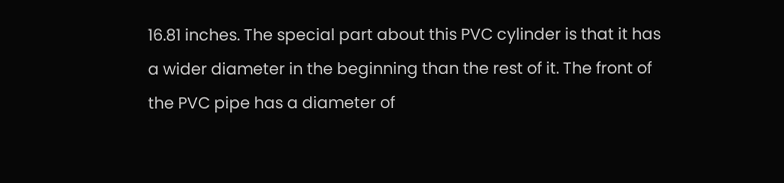16.81 inches. The special part about this PVC cylinder is that it has a wider diameter in the beginning than the rest of it. The front of the PVC pipe has a diameter of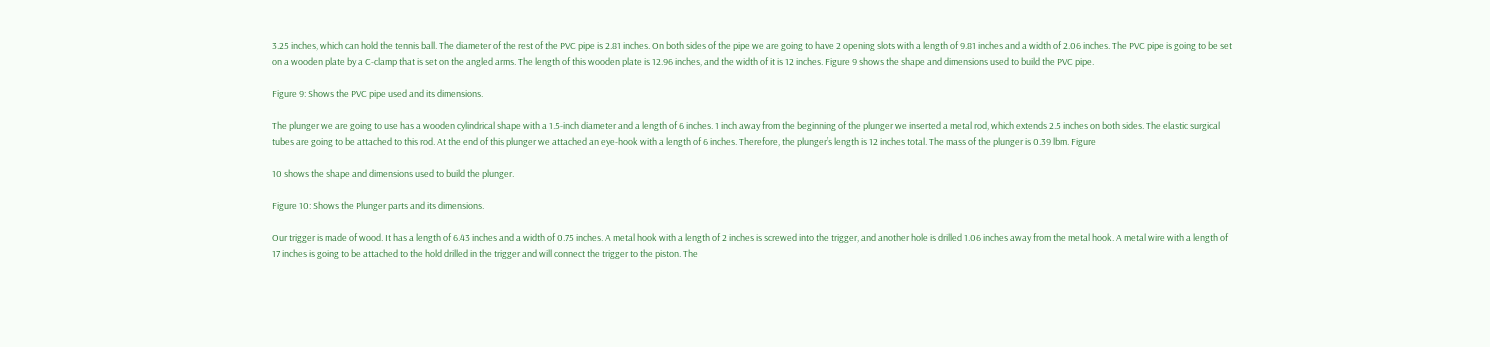3.25 inches, which can hold the tennis ball. The diameter of the rest of the PVC pipe is 2.81 inches. On both sides of the pipe we are going to have 2 opening slots with a length of 9.81 inches and a width of 2.06 inches. The PVC pipe is going to be set on a wooden plate by a C-clamp that is set on the angled arms. The length of this wooden plate is 12.96 inches, and the width of it is 12 inches. Figure 9 shows the shape and dimensions used to build the PVC pipe.

Figure 9: Shows the PVC pipe used and its dimensions.

The plunger we are going to use has a wooden cylindrical shape with a 1.5-inch diameter and a length of 6 inches. 1 inch away from the beginning of the plunger we inserted a metal rod, which extends 2.5 inches on both sides. The elastic surgical tubes are going to be attached to this rod. At the end of this plunger we attached an eye-hook with a length of 6 inches. Therefore, the plunger’s length is 12 inches total. The mass of the plunger is 0.39 lbm. Figure

10 shows the shape and dimensions used to build the plunger.

Figure 10: Shows the Plunger parts and its dimensions.

Our trigger is made of wood. It has a length of 6.43 inches and a width of 0.75 inches. A metal hook with a length of 2 inches is screwed into the trigger, and another hole is drilled 1.06 inches away from the metal hook. A metal wire with a length of 17 inches is going to be attached to the hold drilled in the trigger and will connect the trigger to the piston. The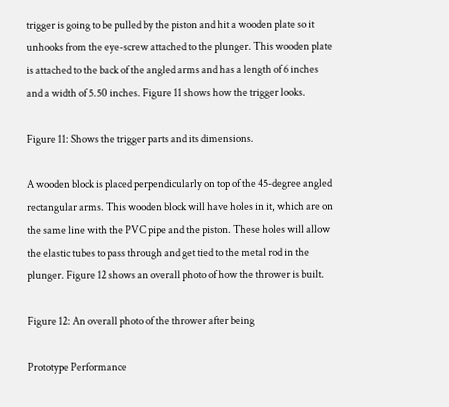trigger is going to be pulled by the piston and hit a wooden plate so it unhooks from the eye-screw attached to the plunger. This wooden plate is attached to the back of the angled arms and has a length of 6 inches and a width of 5.50 inches. Figure 11 shows how the trigger looks.

Figure 11: Shows the trigger parts and its dimensions.

A wooden block is placed perpendicularly on top of the 45-degree angled rectangular arms. This wooden block will have holes in it, which are on the same line with the PVC pipe and the piston. These holes will allow the elastic tubes to pass through and get tied to the metal rod in the plunger. Figure 12 shows an overall photo of how the thrower is built.

Figure 12: An overall photo of the thrower after being

Prototype Performance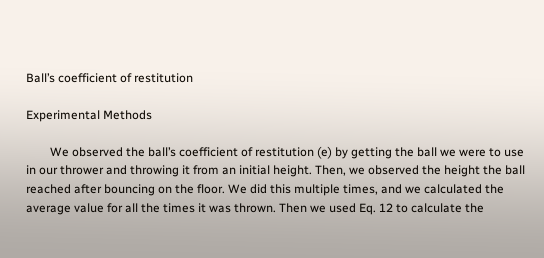Ball’s coefficient of restitution

Experimental Methods

        We observed the ball’s coefficient of restitution (e) by getting the ball we were to use in our thrower and throwing it from an initial height. Then, we observed the height the ball reached after bouncing on the floor. We did this multiple times, and we calculated the average value for all the times it was thrown. Then we used Eq. 12 to calculate the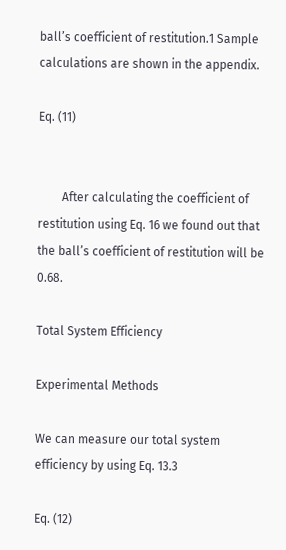ball’s coefficient of restitution.1 Sample calculations are shown in the appendix.

Eq. (11)


        After calculating the coefficient of restitution using Eq. 16 we found out that the ball’s coefficient of restitution will be 0.68.

Total System Efficiency

Experimental Methods

We can measure our total system efficiency by using Eq. 13.3

Eq. (12)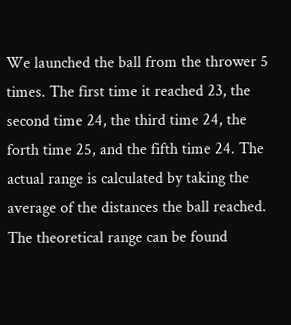We launched the ball from the thrower 5 times. The first time it reached 23, the second time 24, the third time 24, the forth time 25, and the fifth time 24. The actual range is calculated by taking the average of the distances the ball reached. The theoretical range can be found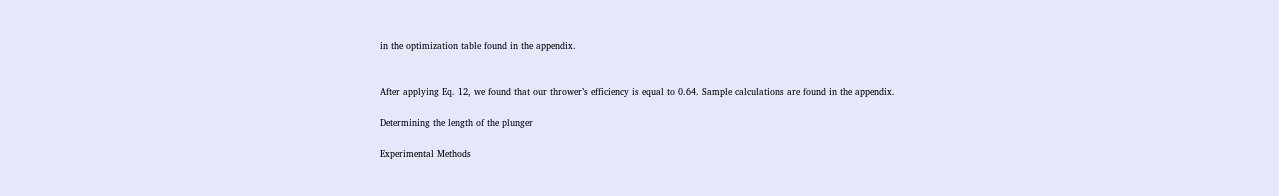in the optimization table found in the appendix.


After applying Eq. 12, we found that our thrower’s efficiency is equal to 0.64. Sample calculations are found in the appendix.

Determining the length of the plunger

Experimental Methods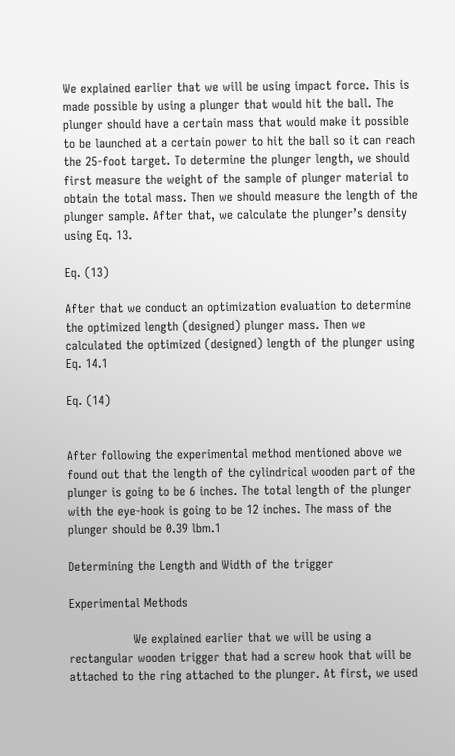We explained earlier that we will be using impact force. This is made possible by using a plunger that would hit the ball. The plunger should have a certain mass that would make it possible to be launched at a certain power to hit the ball so it can reach the 25-foot target. To determine the plunger length, we should first measure the weight of the sample of plunger material to obtain the total mass. Then we should measure the length of the plunger sample. After that, we calculate the plunger’s density using Eq. 13.

Eq. (13)

After that we conduct an optimization evaluation to determine the optimized length (designed) plunger mass. Then we calculated the optimized (designed) length of the plunger using Eq. 14.1

Eq. (14)


After following the experimental method mentioned above we found out that the length of the cylindrical wooden part of the plunger is going to be 6 inches. The total length of the plunger with the eye-hook is going to be 12 inches. The mass of the plunger should be 0.39 lbm.1

Determining the Length and Width of the trigger

Experimental Methods

                We explained earlier that we will be using a rectangular wooden trigger that had a screw hook that will be attached to the ring attached to the plunger. At first, we used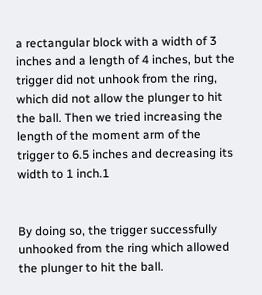a rectangular block with a width of 3 inches and a length of 4 inches, but the trigger did not unhook from the ring, which did not allow the plunger to hit the ball. Then we tried increasing the length of the moment arm of the trigger to 6.5 inches and decreasing its width to 1 inch.1


By doing so, the trigger successfully unhooked from the ring which allowed the plunger to hit the ball.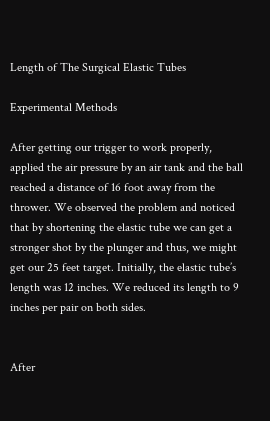Length of The Surgical Elastic Tubes

Experimental Methods

After getting our trigger to work properly, applied the air pressure by an air tank and the ball reached a distance of 16 foot away from the thrower. We observed the problem and noticed that by shortening the elastic tube we can get a stronger shot by the plunger and thus, we might get our 25 feet target. Initially, the elastic tube’s length was 12 inches. We reduced its length to 9 inches per pair on both sides.


After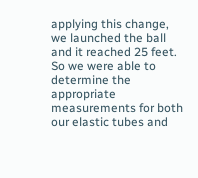applying this change, we launched the ball and it reached 25 feet. So we were able to determine the appropriate measurements for both our elastic tubes and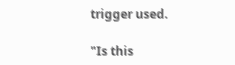trigger used.

"Is this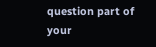question part of your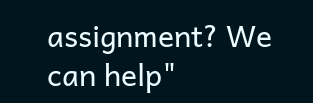assignment? We can help"